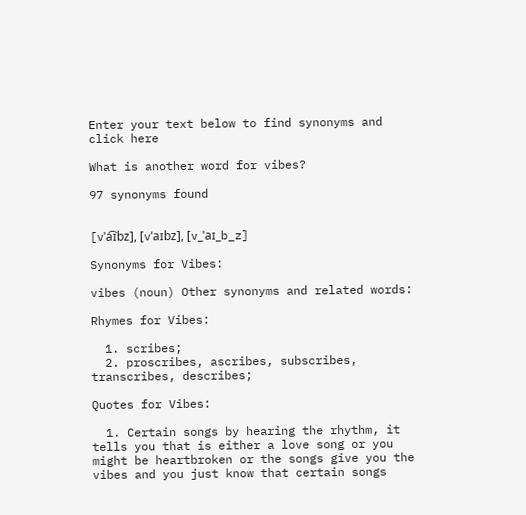Enter your text below to find synonyms and click here

What is another word for vibes?

97 synonyms found


[vˈa͡ɪbz], [vˈaɪbz], [v_ˈaɪ_b_z]

Synonyms for Vibes:

vibes (noun) Other synonyms and related words:

Rhymes for Vibes:

  1. scribes;
  2. proscribes, ascribes, subscribes, transcribes, describes;

Quotes for Vibes:

  1. Certain songs by hearing the rhythm, it tells you that is either a love song or you might be heartbroken or the songs give you the vibes and you just know that certain songs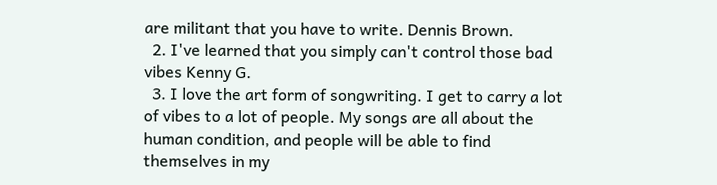are militant that you have to write. Dennis Brown.
  2. I've learned that you simply can't control those bad vibes Kenny G.
  3. I love the art form of songwriting. I get to carry a lot of vibes to a lot of people. My songs are all about the human condition, and people will be able to find themselves in my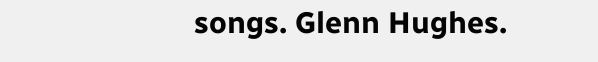songs. Glenn Hughes.